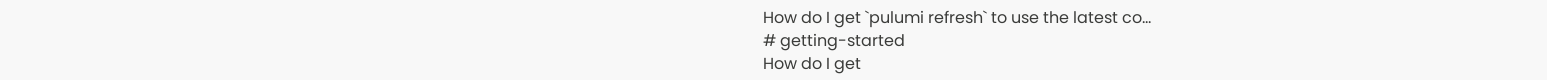How do I get `pulumi refresh` to use the latest co...
# getting-started
How do I get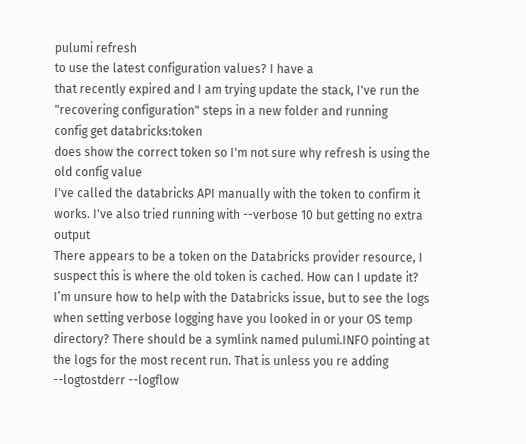pulumi refresh
to use the latest configuration values? I have a
that recently expired and I am trying update the stack, I've run the "recovering configuration" steps in a new folder and running
config get databricks:token
does show the correct token so I'm not sure why refresh is using the old config value
I've called the databricks API manually with the token to confirm it works. I've also tried running with --verbose 10 but getting no extra output
There appears to be a token on the Databricks provider resource, I suspect this is where the old token is cached. How can I update it?
I’m unsure how to help with the Databricks issue, but to see the logs when setting verbose logging have you looked in or your OS temp directory? There should be a symlink named pulumi.INFO pointing at the logs for the most recent run. That is unless you re adding
--logtostderr --logflow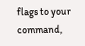flags to your command,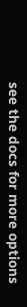see the docs for more options